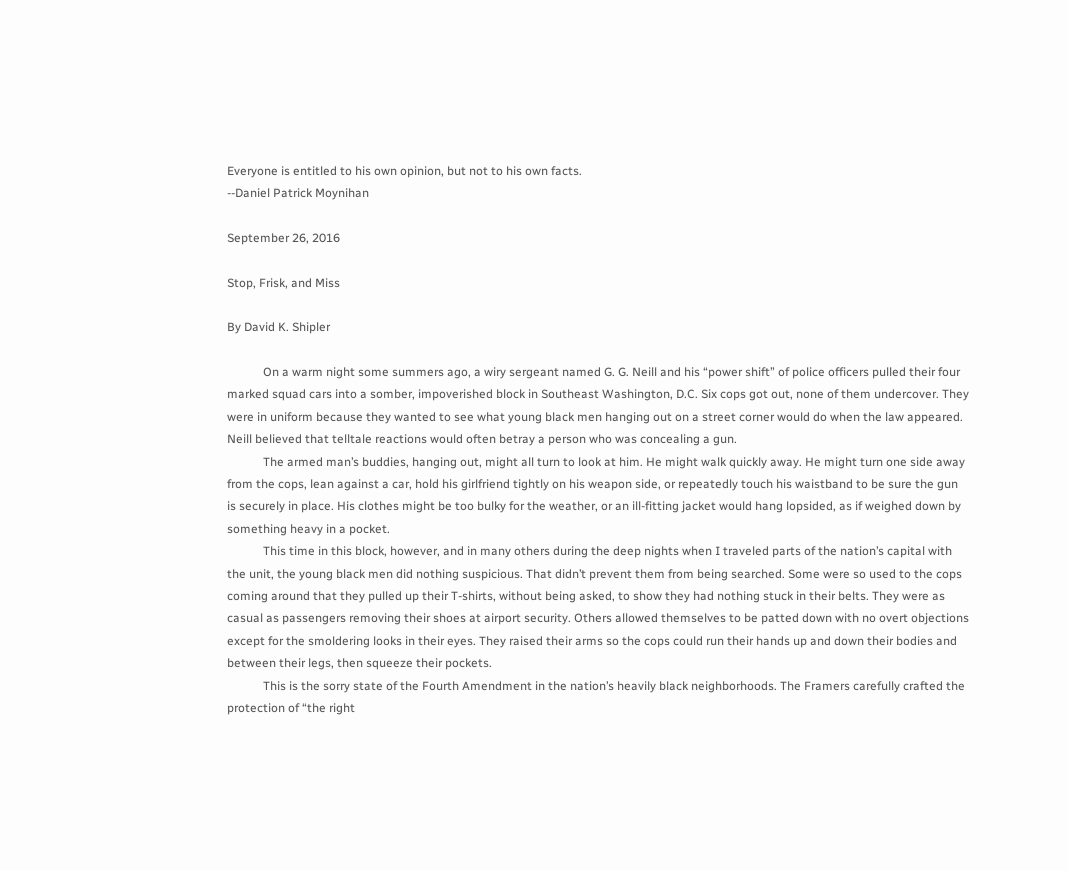Everyone is entitled to his own opinion, but not to his own facts.
--Daniel Patrick Moynihan

September 26, 2016

Stop, Frisk, and Miss

By David K. Shipler

            On a warm night some summers ago, a wiry sergeant named G. G. Neill and his “power shift” of police officers pulled their four marked squad cars into a somber, impoverished block in Southeast Washington, D.C. Six cops got out, none of them undercover. They were in uniform because they wanted to see what young black men hanging out on a street corner would do when the law appeared. Neill believed that telltale reactions would often betray a person who was concealing a gun.
            The armed man’s buddies, hanging out, might all turn to look at him. He might walk quickly away. He might turn one side away from the cops, lean against a car, hold his girlfriend tightly on his weapon side, or repeatedly touch his waistband to be sure the gun is securely in place. His clothes might be too bulky for the weather, or an ill-fitting jacket would hang lopsided, as if weighed down by something heavy in a pocket.
            This time in this block, however, and in many others during the deep nights when I traveled parts of the nation’s capital with the unit, the young black men did nothing suspicious. That didn’t prevent them from being searched. Some were so used to the cops coming around that they pulled up their T-shirts, without being asked, to show they had nothing stuck in their belts. They were as casual as passengers removing their shoes at airport security. Others allowed themselves to be patted down with no overt objections except for the smoldering looks in their eyes. They raised their arms so the cops could run their hands up and down their bodies and between their legs, then squeeze their pockets.
            This is the sorry state of the Fourth Amendment in the nation’s heavily black neighborhoods. The Framers carefully crafted the protection of “the right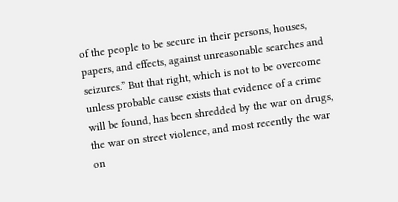of the people to be secure in their persons, houses, papers, and effects, against unreasonable searches and seizures.” But that right, which is not to be overcome unless probable cause exists that evidence of a crime will be found, has been shredded by the war on drugs, the war on street violence, and most recently the war on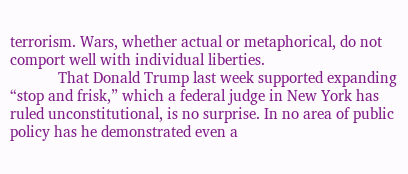terrorism. Wars, whether actual or metaphorical, do not comport well with individual liberties.
            That Donald Trump last week supported expanding “stop and frisk,” which a federal judge in New York has ruled unconstitutional, is no surprise. In no area of public policy has he demonstrated even a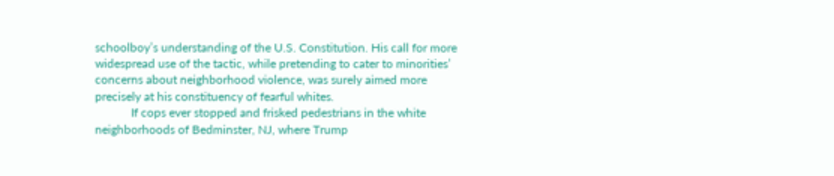schoolboy’s understanding of the U.S. Constitution. His call for more widespread use of the tactic, while pretending to cater to minorities’ concerns about neighborhood violence, was surely aimed more precisely at his constituency of fearful whites.
            If cops ever stopped and frisked pedestrians in the white neighborhoods of Bedminster, NJ, where Trump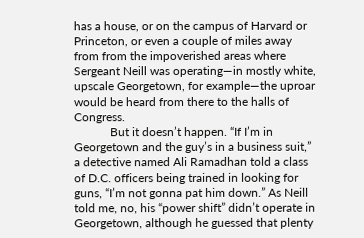has a house, or on the campus of Harvard or Princeton, or even a couple of miles away from from the impoverished areas where Sergeant Neill was operating—in mostly white, upscale Georgetown, for example—the uproar would be heard from there to the halls of Congress.
            But it doesn’t happen. “If I’m in Georgetown and the guy’s in a business suit,” a detective named Ali Ramadhan told a class of D.C. officers being trained in looking for guns, “I’m not gonna pat him down.” As Neill told me, no, his “power shift” didn’t operate in Georgetown, although he guessed that plenty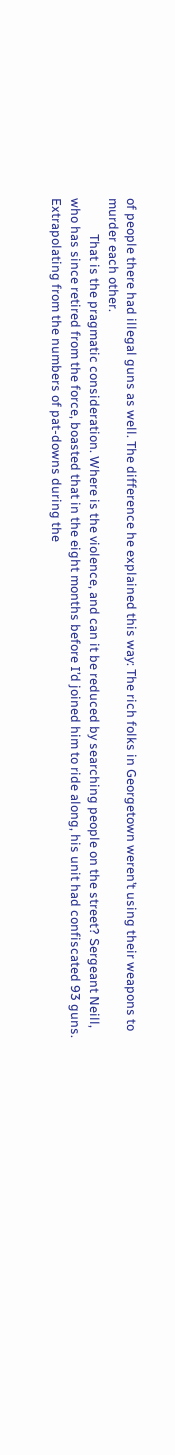of people there had illegal guns as well. The difference he explained this way: The rich folks in Georgetown weren’t using their weapons to murder each other.
            That is the pragmatic consideration. Where is the violence, and can it be reduced by searching people on the street? Sergeant Neill, who has since retired from the force, boasted that in the eight months before I’d joined him to ride along, his unit had confiscated 93 guns. Extrapolating from the numbers of pat-downs during the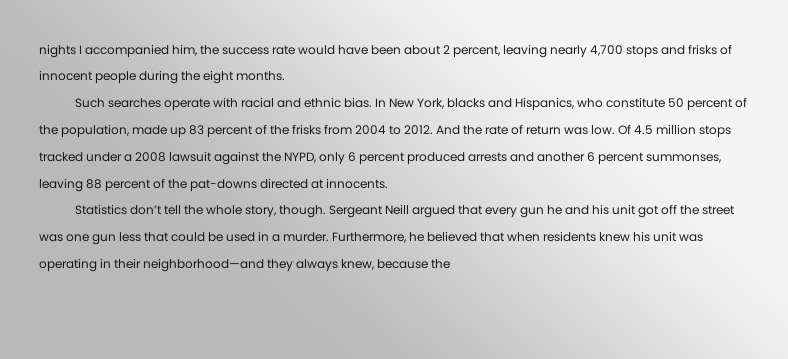nights I accompanied him, the success rate would have been about 2 percent, leaving nearly 4,700 stops and frisks of innocent people during the eight months.
            Such searches operate with racial and ethnic bias. In New York, blacks and Hispanics, who constitute 50 percent of the population, made up 83 percent of the frisks from 2004 to 2012. And the rate of return was low. Of 4.5 million stops tracked under a 2008 lawsuit against the NYPD, only 6 percent produced arrests and another 6 percent summonses, leaving 88 percent of the pat-downs directed at innocents.
            Statistics don’t tell the whole story, though. Sergeant Neill argued that every gun he and his unit got off the street was one gun less that could be used in a murder. Furthermore, he believed that when residents knew his unit was operating in their neighborhood—and they always knew, because the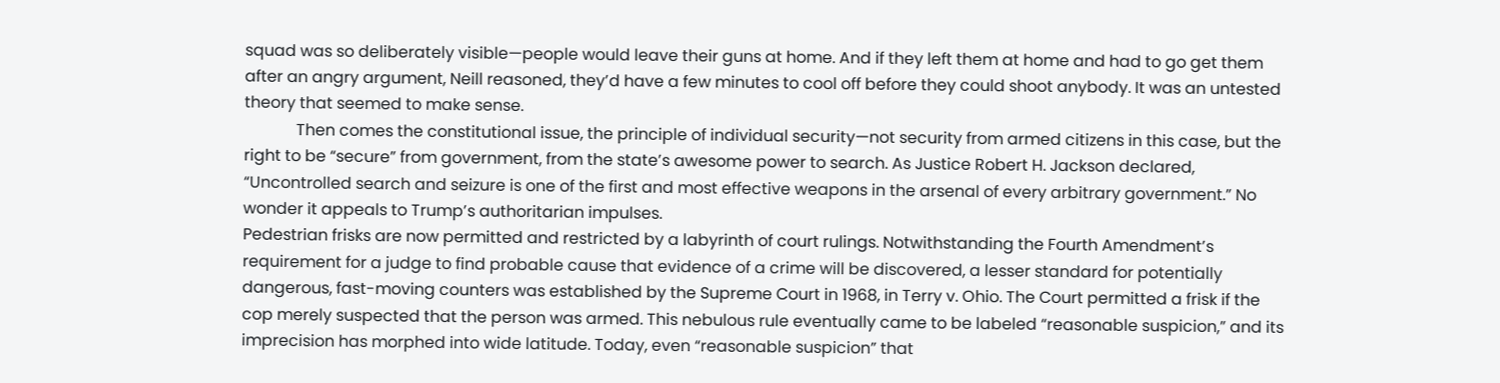squad was so deliberately visible—people would leave their guns at home. And if they left them at home and had to go get them after an angry argument, Neill reasoned, they’d have a few minutes to cool off before they could shoot anybody. It was an untested theory that seemed to make sense.
             Then comes the constitutional issue, the principle of individual security—not security from armed citizens in this case, but the right to be “secure” from government, from the state’s awesome power to search. As Justice Robert H. Jackson declared, “Uncontrolled search and seizure is one of the first and most effective weapons in the arsenal of every arbitrary government.” No wonder it appeals to Trump’s authoritarian impulses.
Pedestrian frisks are now permitted and restricted by a labyrinth of court rulings. Notwithstanding the Fourth Amendment’s requirement for a judge to find probable cause that evidence of a crime will be discovered, a lesser standard for potentially dangerous, fast-moving counters was established by the Supreme Court in 1968, in Terry v. Ohio. The Court permitted a frisk if the cop merely suspected that the person was armed. This nebulous rule eventually came to be labeled “reasonable suspicion,” and its imprecision has morphed into wide latitude. Today, even “reasonable suspicion” that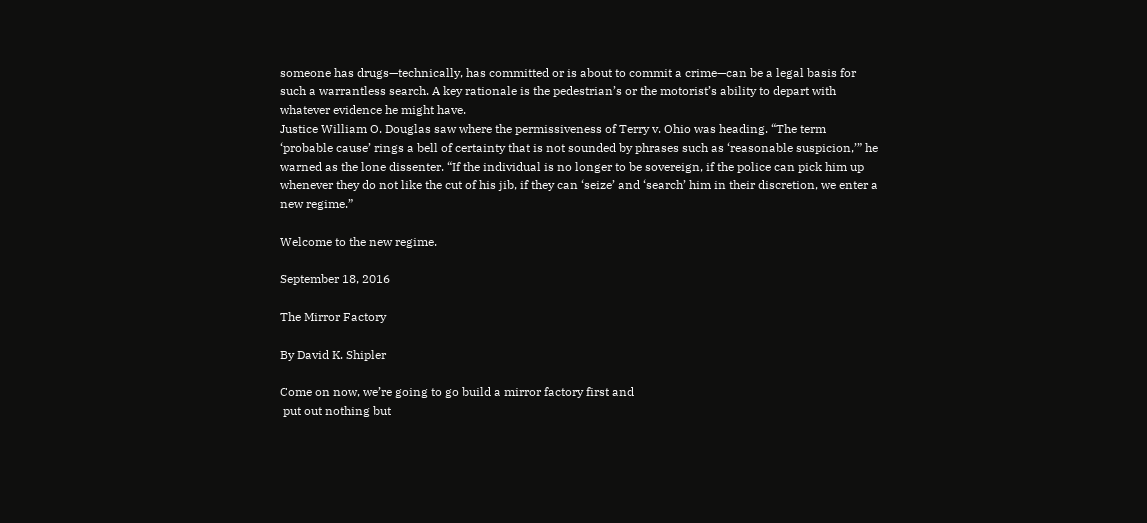someone has drugs—technically, has committed or is about to commit a crime—can be a legal basis for such a warrantless search. A key rationale is the pedestrian’s or the motorist’s ability to depart with whatever evidence he might have.
Justice William O. Douglas saw where the permissiveness of Terry v. Ohio was heading. “The term ‘probable cause’ rings a bell of certainty that is not sounded by phrases such as ‘reasonable suspicion,’” he warned as the lone dissenter. “If the individual is no longer to be sovereign, if the police can pick him up whenever they do not like the cut of his jib, if they can ‘seize’ and ‘search’ him in their discretion, we enter a new regime.”

Welcome to the new regime.

September 18, 2016

The Mirror Factory

By David K. Shipler

Come on now, we’re going to go build a mirror factory first and
 put out nothing but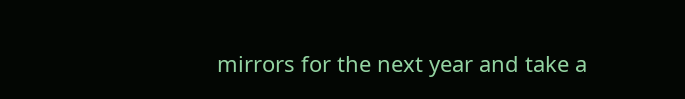mirrors for the next year and take a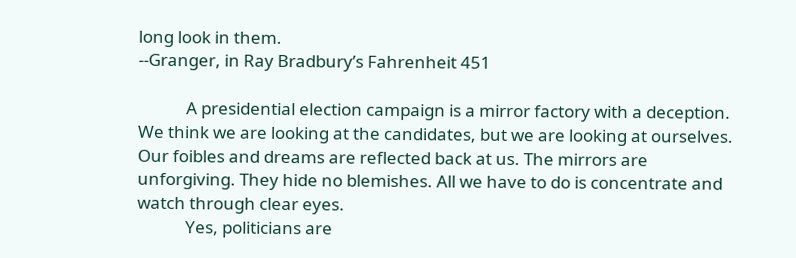long look in them.
--Granger, in Ray Bradbury’s Fahrenheit 451

            A presidential election campaign is a mirror factory with a deception. We think we are looking at the candidates, but we are looking at ourselves. Our foibles and dreams are reflected back at us. The mirrors are unforgiving. They hide no blemishes. All we have to do is concentrate and watch through clear eyes.
            Yes, politicians are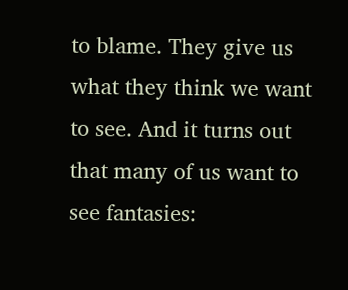to blame. They give us what they think we want to see. And it turns out that many of us want to see fantasies: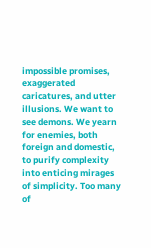impossible promises, exaggerated caricatures, and utter illusions. We want to see demons. We yearn for enemies, both foreign and domestic, to purify complexity into enticing mirages of simplicity. Too many of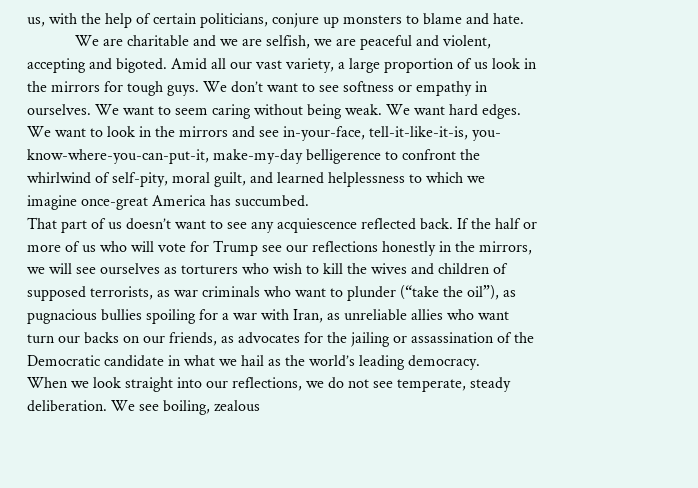us, with the help of certain politicians, conjure up monsters to blame and hate.
            We are charitable and we are selfish, we are peaceful and violent, accepting and bigoted. Amid all our vast variety, a large proportion of us look in the mirrors for tough guys. We don’t want to see softness or empathy in ourselves. We want to seem caring without being weak. We want hard edges. We want to look in the mirrors and see in-your-face, tell-it-like-it-is, you-know-where-you-can-put-it, make-my-day belligerence to confront the whirlwind of self-pity, moral guilt, and learned helplessness to which we imagine once-great America has succumbed.
That part of us doesn’t want to see any acquiescence reflected back. If the half or more of us who will vote for Trump see our reflections honestly in the mirrors, we will see ourselves as torturers who wish to kill the wives and children of supposed terrorists, as war criminals who want to plunder (“take the oil”), as pugnacious bullies spoiling for a war with Iran, as unreliable allies who want turn our backs on our friends, as advocates for the jailing or assassination of the Democratic candidate in what we hail as the world’s leading democracy.
When we look straight into our reflections, we do not see temperate, steady deliberation. We see boiling, zealous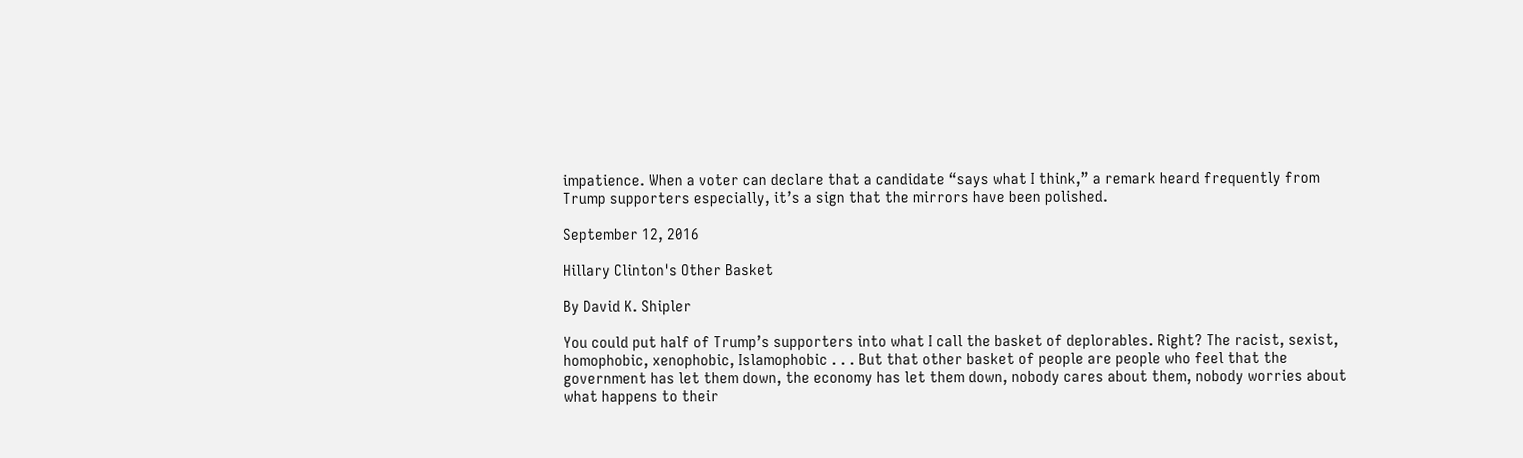impatience. When a voter can declare that a candidate “says what I think,” a remark heard frequently from Trump supporters especially, it’s a sign that the mirrors have been polished.

September 12, 2016

Hillary Clinton's Other Basket

By David K. Shipler

You could put half of Trump’s supporters into what I call the basket of deplorables. Right? The racist, sexist, homophobic, xenophobic, Islamophobic . . . But that other basket of people are people who feel that the government has let them down, the economy has let them down, nobody cares about them, nobody worries about what happens to their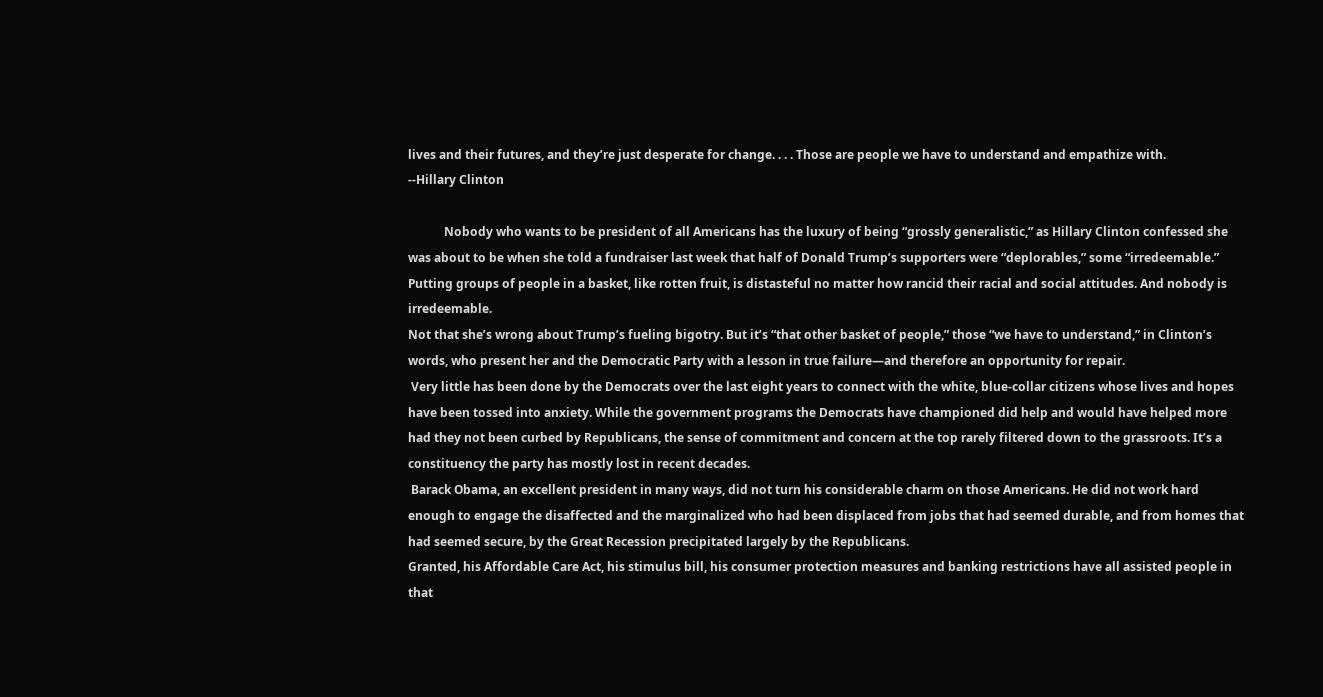lives and their futures, and they’re just desperate for change. . . . Those are people we have to understand and empathize with.
--Hillary Clinton

            Nobody who wants to be president of all Americans has the luxury of being “grossly generalistic,” as Hillary Clinton confessed she was about to be when she told a fundraiser last week that half of Donald Trump’s supporters were “deplorables,” some “irredeemable.” Putting groups of people in a basket, like rotten fruit, is distasteful no matter how rancid their racial and social attitudes. And nobody is irredeemable.
Not that she’s wrong about Trump’s fueling bigotry. But it’s “that other basket of people,” those “we have to understand,” in Clinton’s words, who present her and the Democratic Party with a lesson in true failure—and therefore an opportunity for repair.
 Very little has been done by the Democrats over the last eight years to connect with the white, blue-collar citizens whose lives and hopes have been tossed into anxiety. While the government programs the Democrats have championed did help and would have helped more had they not been curbed by Republicans, the sense of commitment and concern at the top rarely filtered down to the grassroots. It’s a constituency the party has mostly lost in recent decades.
 Barack Obama, an excellent president in many ways, did not turn his considerable charm on those Americans. He did not work hard enough to engage the disaffected and the marginalized who had been displaced from jobs that had seemed durable, and from homes that had seemed secure, by the Great Recession precipitated largely by the Republicans.
Granted, his Affordable Care Act, his stimulus bill, his consumer protection measures and banking restrictions have all assisted people in that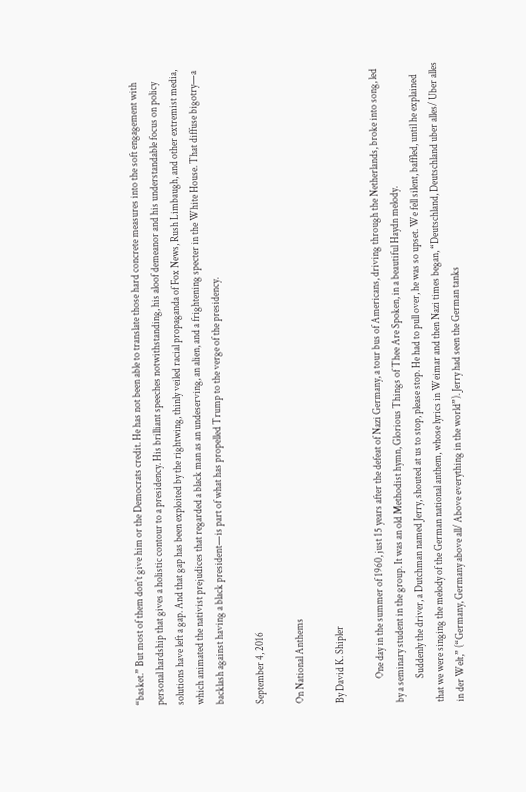“basket.” But most of them don’t give him or the Democrats credit. He has not been able to translate those hard concrete measures into the soft engagement with personal hardship that gives a holistic contour to a presidency. His brilliant speeches notwithstanding, his aloof demeanor and his understandable focus on policy solutions have left a gap. And that gap has been exploited by the rightwing, thinly veiled racial propaganda of Fox News, Rush Limbaugh, and other extremist media, which animated the nativist prejudices that regarded a black man as an undeserving, an alien, and a frightening specter in the White House. That diffuse bigotry—a backlash against having a black president—is part of what has propelled Trump to the verge of the presidency.

September 4, 2016

On National Anthems

By David K. Shipler

            One day in the summer of 1960, just 15 years after the defeat of Nazi Germany, a tour bus of Americans, driving through the Netherlands, broke into song, led by a seminary student in the group. It was an old Methodist hymn, Glorious Things of Thee Are Spoken, in a beautiful Haydn melody.
            Suddenly the driver, a Dutchman named Jerry, shouted at us to stop, please stop. He had to pull over, he was so upset. We fell silent, baffled, until he explained that we were singing the melody of the German national anthem, whose lyrics in Weimar and then Nazi times began, “Deutschland, Deutschland uber alles/ Uber alles in der Welt,” (“Germany, Germany above all/ Above everything in the world”). Jerry had seen the German tanks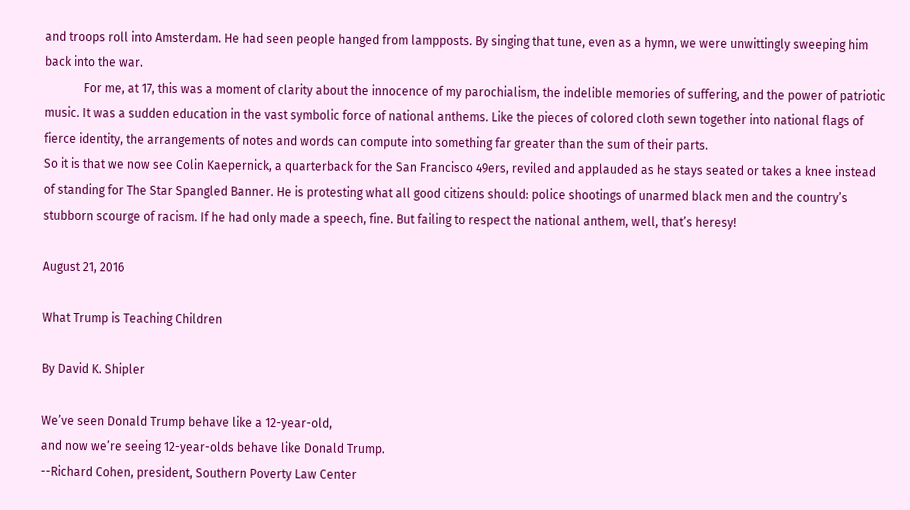and troops roll into Amsterdam. He had seen people hanged from lampposts. By singing that tune, even as a hymn, we were unwittingly sweeping him back into the war.
             For me, at 17, this was a moment of clarity about the innocence of my parochialism, the indelible memories of suffering, and the power of patriotic music. It was a sudden education in the vast symbolic force of national anthems. Like the pieces of colored cloth sewn together into national flags of fierce identity, the arrangements of notes and words can compute into something far greater than the sum of their parts.
So it is that we now see Colin Kaepernick, a quarterback for the San Francisco 49ers, reviled and applauded as he stays seated or takes a knee instead of standing for The Star Spangled Banner. He is protesting what all good citizens should: police shootings of unarmed black men and the country’s stubborn scourge of racism. If he had only made a speech, fine. But failing to respect the national anthem, well, that’s heresy!

August 21, 2016

What Trump is Teaching Children

By David K. Shipler

We’ve seen Donald Trump behave like a 12-year-old,
and now we’re seeing 12-year-olds behave like Donald Trump.
--Richard Cohen, president, Southern Poverty Law Center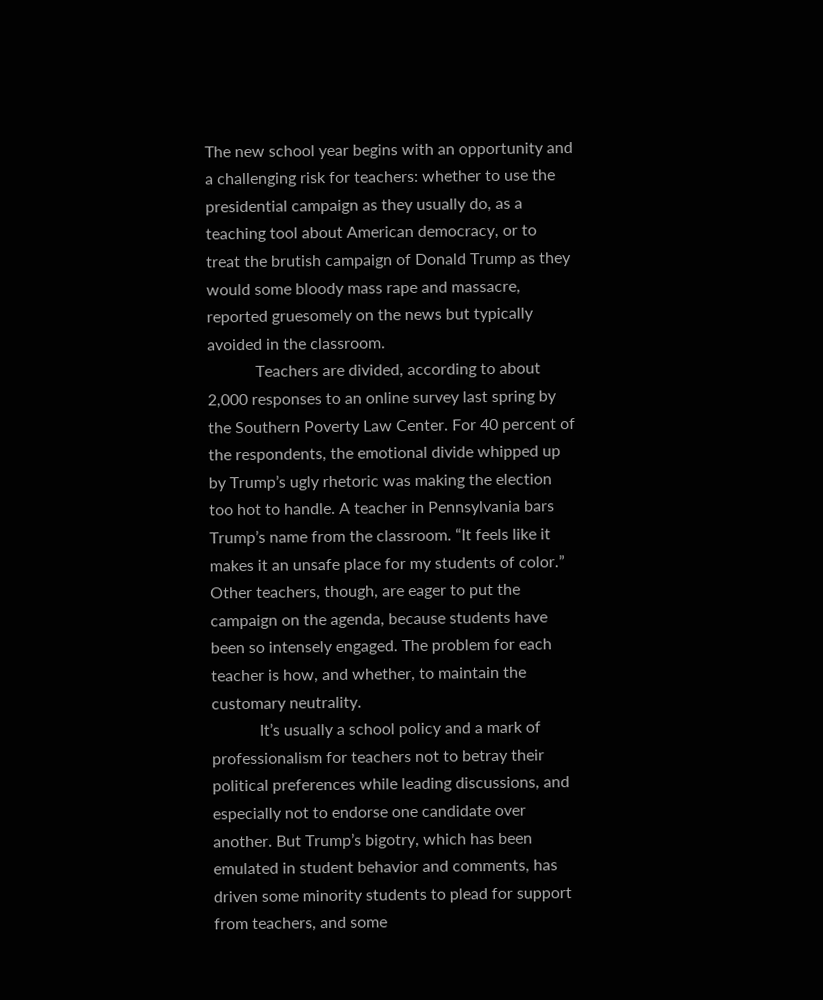The new school year begins with an opportunity and a challenging risk for teachers: whether to use the presidential campaign as they usually do, as a teaching tool about American democracy, or to treat the brutish campaign of Donald Trump as they would some bloody mass rape and massacre, reported gruesomely on the news but typically avoided in the classroom.
            Teachers are divided, according to about 2,000 responses to an online survey last spring by the Southern Poverty Law Center. For 40 percent of the respondents, the emotional divide whipped up by Trump’s ugly rhetoric was making the election too hot to handle. A teacher in Pennsylvania bars Trump’s name from the classroom. “It feels like it makes it an unsafe place for my students of color.”
Other teachers, though, are eager to put the campaign on the agenda, because students have been so intensely engaged. The problem for each teacher is how, and whether, to maintain the customary neutrality.
            It’s usually a school policy and a mark of professionalism for teachers not to betray their political preferences while leading discussions, and especially not to endorse one candidate over another. But Trump’s bigotry, which has been emulated in student behavior and comments, has driven some minority students to plead for support from teachers, and some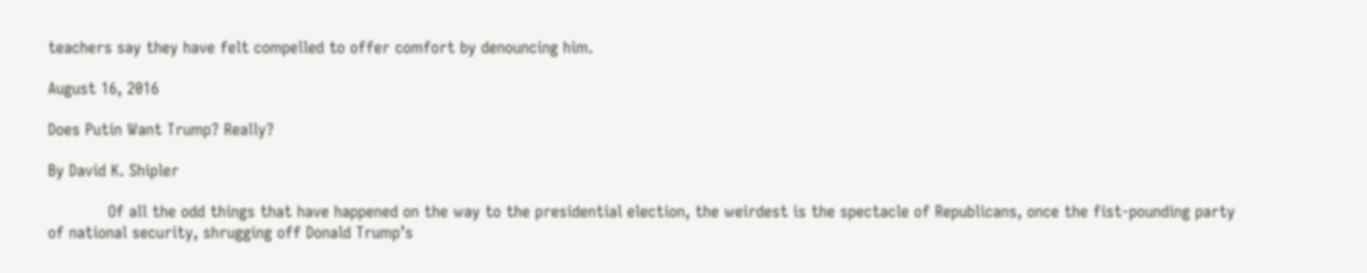teachers say they have felt compelled to offer comfort by denouncing him.

August 16, 2016

Does Putin Want Trump? Really?

By David K. Shipler

            Of all the odd things that have happened on the way to the presidential election, the weirdest is the spectacle of Republicans, once the fist-pounding party of national security, shrugging off Donald Trump’s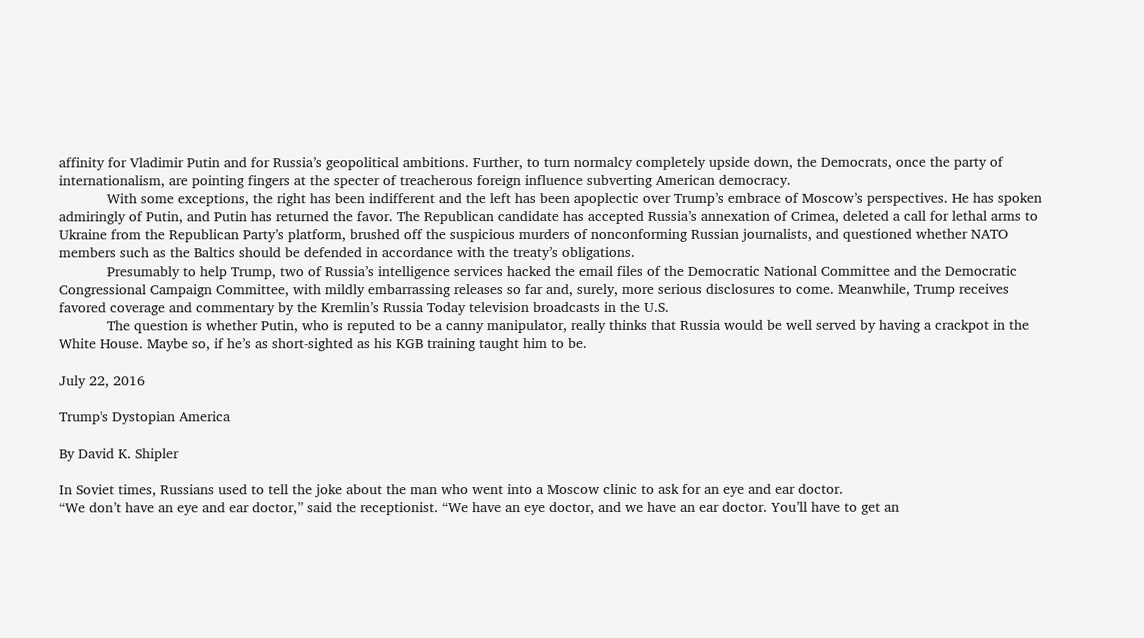affinity for Vladimir Putin and for Russia’s geopolitical ambitions. Further, to turn normalcy completely upside down, the Democrats, once the party of internationalism, are pointing fingers at the specter of treacherous foreign influence subverting American democracy.
            With some exceptions, the right has been indifferent and the left has been apoplectic over Trump’s embrace of Moscow’s perspectives. He has spoken admiringly of Putin, and Putin has returned the favor. The Republican candidate has accepted Russia’s annexation of Crimea, deleted a call for lethal arms to Ukraine from the Republican Party’s platform, brushed off the suspicious murders of nonconforming Russian journalists, and questioned whether NATO members such as the Baltics should be defended in accordance with the treaty’s obligations.
            Presumably to help Trump, two of Russia’s intelligence services hacked the email files of the Democratic National Committee and the Democratic Congressional Campaign Committee, with mildly embarrassing releases so far and, surely, more serious disclosures to come. Meanwhile, Trump receives favored coverage and commentary by the Kremlin’s Russia Today television broadcasts in the U.S.
            The question is whether Putin, who is reputed to be a canny manipulator, really thinks that Russia would be well served by having a crackpot in the White House. Maybe so, if he’s as short-sighted as his KGB training taught him to be.

July 22, 2016

Trump's Dystopian America

By David K. Shipler

In Soviet times, Russians used to tell the joke about the man who went into a Moscow clinic to ask for an eye and ear doctor.
“We don’t have an eye and ear doctor,” said the receptionist. “We have an eye doctor, and we have an ear doctor. You’ll have to get an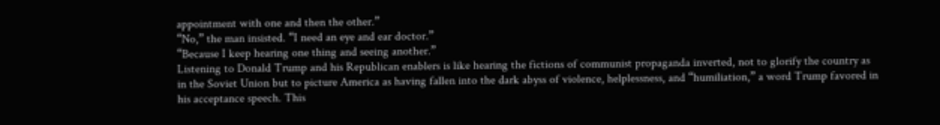appointment with one and then the other.”
“No,” the man insisted. “I need an eye and ear doctor.”
“Because I keep hearing one thing and seeing another.”
Listening to Donald Trump and his Republican enablers is like hearing the fictions of communist propaganda inverted, not to glorify the country as in the Soviet Union but to picture America as having fallen into the dark abyss of violence, helplessness, and “humiliation,” a word Trump favored in his acceptance speech. This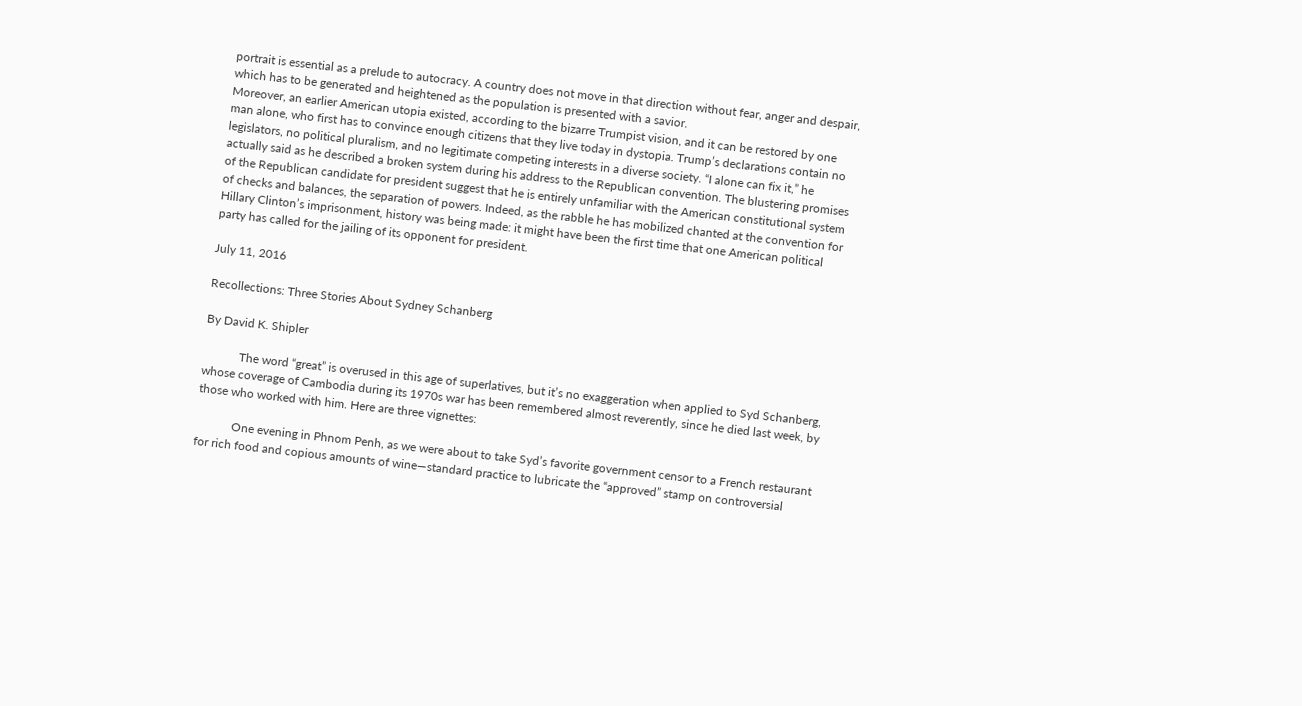portrait is essential as a prelude to autocracy. A country does not move in that direction without fear, anger and despair, which has to be generated and heightened as the population is presented with a savior.
Moreover, an earlier American utopia existed, according to the bizarre Trumpist vision, and it can be restored by one man alone, who first has to convince enough citizens that they live today in dystopia. Trump’s declarations contain no legislators, no political pluralism, and no legitimate competing interests in a diverse society. “I alone can fix it,” he actually said as he described a broken system during his address to the Republican convention. The blustering promises of the Republican candidate for president suggest that he is entirely unfamiliar with the American constitutional system of checks and balances, the separation of powers. Indeed, as the rabble he has mobilized chanted at the convention for Hillary Clinton’s imprisonment, history was being made: it might have been the first time that one American political party has called for the jailing of its opponent for president.

July 11, 2016

Recollections: Three Stories About Sydney Schanberg

By David K. Shipler

            The word “great” is overused in this age of superlatives, but it’s no exaggeration when applied to Syd Schanberg, whose coverage of Cambodia during its 1970s war has been remembered almost reverently, since he died last week, by those who worked with him. Here are three vignettes:

            One evening in Phnom Penh, as we were about to take Syd’s favorite government censor to a French restaurant for rich food and copious amounts of wine—standard practice to lubricate the “approved” stamp on controversial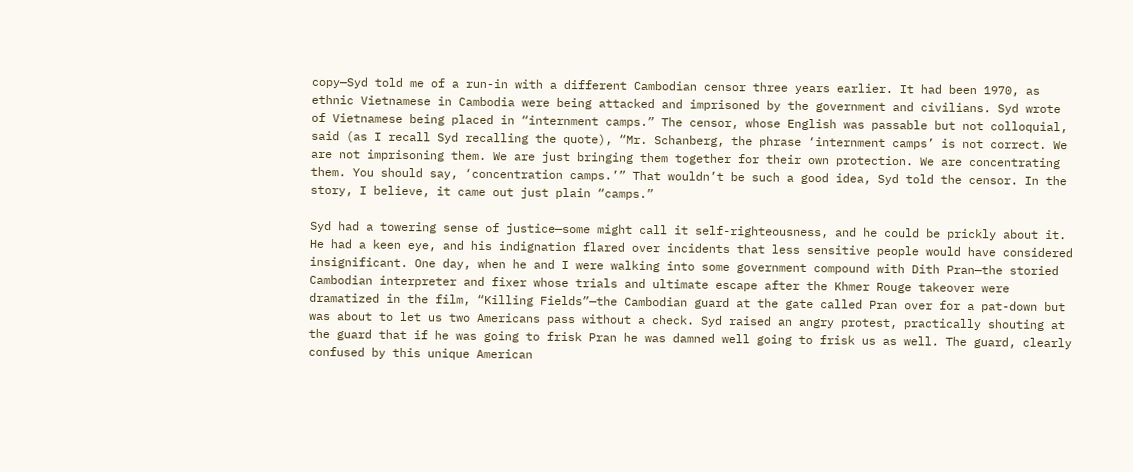copy—Syd told me of a run-in with a different Cambodian censor three years earlier. It had been 1970, as ethnic Vietnamese in Cambodia were being attacked and imprisoned by the government and civilians. Syd wrote of Vietnamese being placed in “internment camps.” The censor, whose English was passable but not colloquial, said (as I recall Syd recalling the quote), “Mr. Schanberg, the phrase ‘internment camps’ is not correct. We are not imprisoning them. We are just bringing them together for their own protection. We are concentrating them. You should say, ‘concentration camps.’” That wouldn’t be such a good idea, Syd told the censor. In the story, I believe, it came out just plain “camps.”

Syd had a towering sense of justice—some might call it self-righteousness, and he could be prickly about it. He had a keen eye, and his indignation flared over incidents that less sensitive people would have considered insignificant. One day, when he and I were walking into some government compound with Dith Pran—the storied Cambodian interpreter and fixer whose trials and ultimate escape after the Khmer Rouge takeover were dramatized in the film, “Killing Fields”—the Cambodian guard at the gate called Pran over for a pat-down but was about to let us two Americans pass without a check. Syd raised an angry protest, practically shouting at the guard that if he was going to frisk Pran he was damned well going to frisk us as well. The guard, clearly confused by this unique American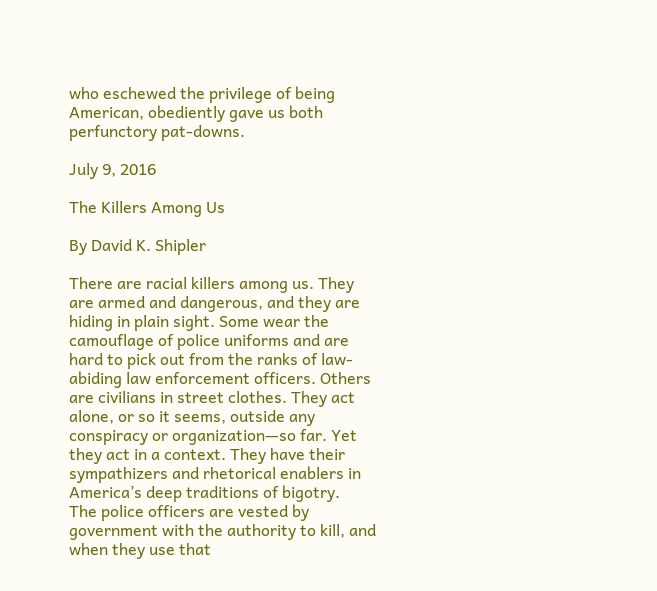who eschewed the privilege of being American, obediently gave us both perfunctory pat-downs.

July 9, 2016

The Killers Among Us

By David K. Shipler

There are racial killers among us. They are armed and dangerous, and they are hiding in plain sight. Some wear the camouflage of police uniforms and are hard to pick out from the ranks of law-abiding law enforcement officers. Others are civilians in street clothes. They act alone, or so it seems, outside any conspiracy or organization—so far. Yet they act in a context. They have their sympathizers and rhetorical enablers in America’s deep traditions of bigotry.
The police officers are vested by government with the authority to kill, and when they use that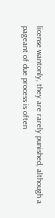license wantonly, they are rarely punished, although a pageant of due process is often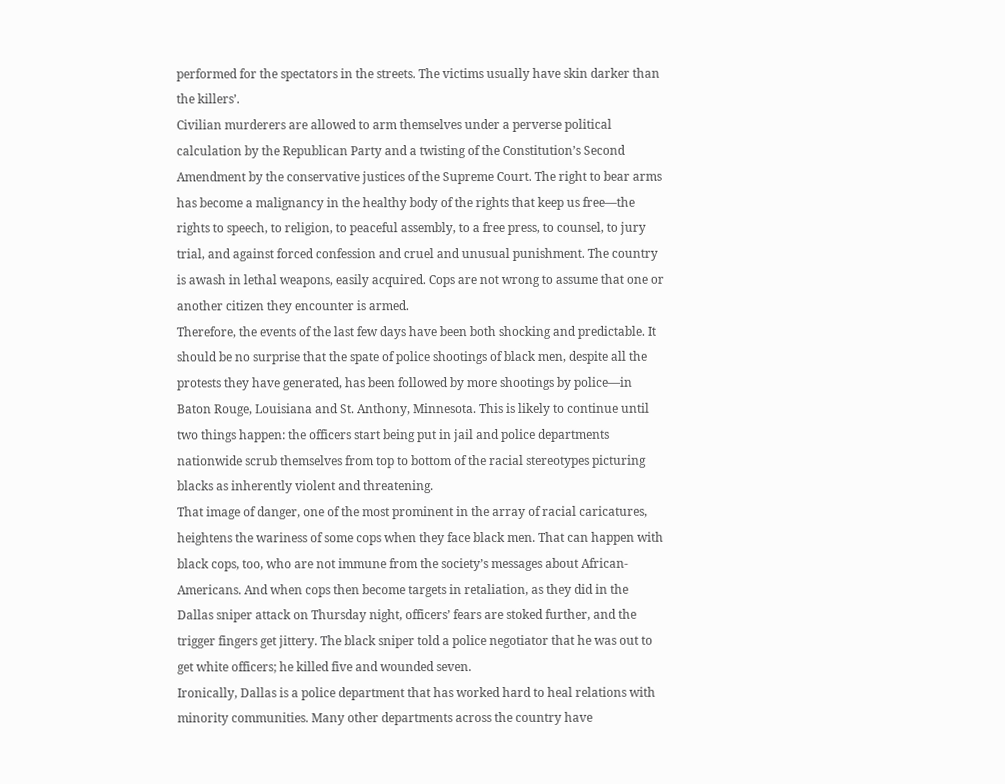performed for the spectators in the streets. The victims usually have skin darker than the killers’.
Civilian murderers are allowed to arm themselves under a perverse political calculation by the Republican Party and a twisting of the Constitution’s Second Amendment by the conservative justices of the Supreme Court. The right to bear arms has become a malignancy in the healthy body of the rights that keep us free—the rights to speech, to religion, to peaceful assembly, to a free press, to counsel, to jury trial, and against forced confession and cruel and unusual punishment. The country is awash in lethal weapons, easily acquired. Cops are not wrong to assume that one or another citizen they encounter is armed.
Therefore, the events of the last few days have been both shocking and predictable. It should be no surprise that the spate of police shootings of black men, despite all the protests they have generated, has been followed by more shootings by police—in Baton Rouge, Louisiana and St. Anthony, Minnesota. This is likely to continue until two things happen: the officers start being put in jail and police departments nationwide scrub themselves from top to bottom of the racial stereotypes picturing blacks as inherently violent and threatening.
That image of danger, one of the most prominent in the array of racial caricatures, heightens the wariness of some cops when they face black men. That can happen with black cops, too, who are not immune from the society’s messages about African-Americans. And when cops then become targets in retaliation, as they did in the Dallas sniper attack on Thursday night, officers’ fears are stoked further, and the trigger fingers get jittery. The black sniper told a police negotiator that he was out to get white officers; he killed five and wounded seven.
Ironically, Dallas is a police department that has worked hard to heal relations with minority communities. Many other departments across the country have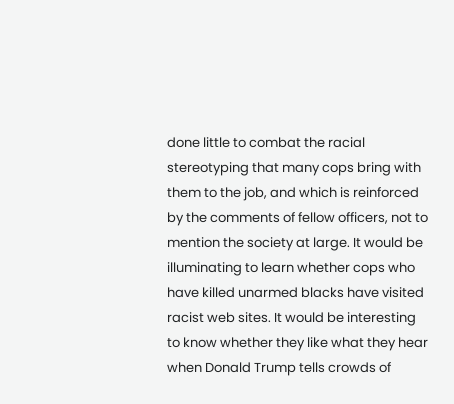done little to combat the racial stereotyping that many cops bring with them to the job, and which is reinforced by the comments of fellow officers, not to mention the society at large. It would be illuminating to learn whether cops who have killed unarmed blacks have visited racist web sites. It would be interesting to know whether they like what they hear when Donald Trump tells crowds of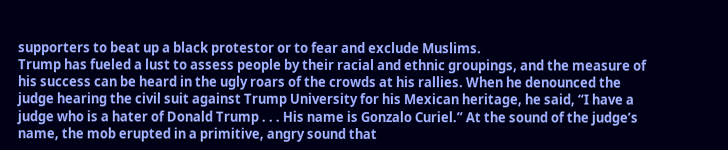supporters to beat up a black protestor or to fear and exclude Muslims.
Trump has fueled a lust to assess people by their racial and ethnic groupings, and the measure of his success can be heard in the ugly roars of the crowds at his rallies. When he denounced the judge hearing the civil suit against Trump University for his Mexican heritage, he said, “I have a judge who is a hater of Donald Trump . . . His name is Gonzalo Curiel.” At the sound of the judge’s name, the mob erupted in a primitive, angry sound that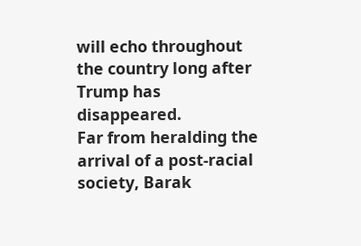will echo throughout the country long after Trump has disappeared.
Far from heralding the arrival of a post-racial society, Barak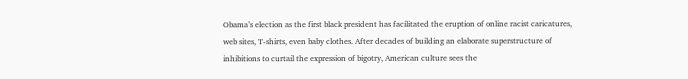Obama’s election as the first black president has facilitated the eruption of online racist caricatures, web sites, T-shirts, even baby clothes. After decades of building an elaborate superstructure of inhibitions to curtail the expression of bigotry, American culture sees the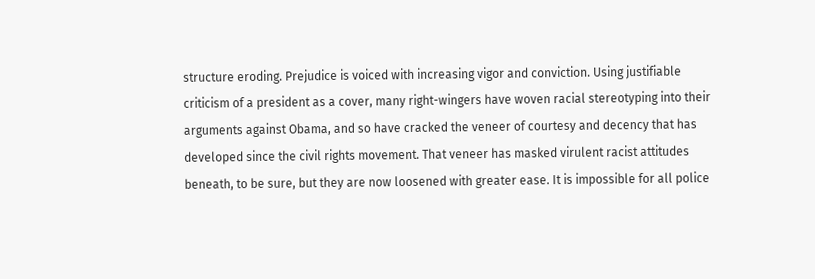structure eroding. Prejudice is voiced with increasing vigor and conviction. Using justifiable criticism of a president as a cover, many right-wingers have woven racial stereotyping into their arguments against Obama, and so have cracked the veneer of courtesy and decency that has developed since the civil rights movement. That veneer has masked virulent racist attitudes beneath, to be sure, but they are now loosened with greater ease. It is impossible for all police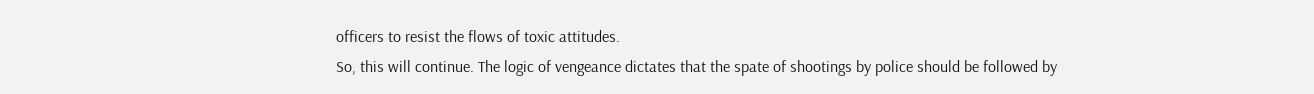officers to resist the flows of toxic attitudes.
So, this will continue. The logic of vengeance dictates that the spate of shootings by police should be followed by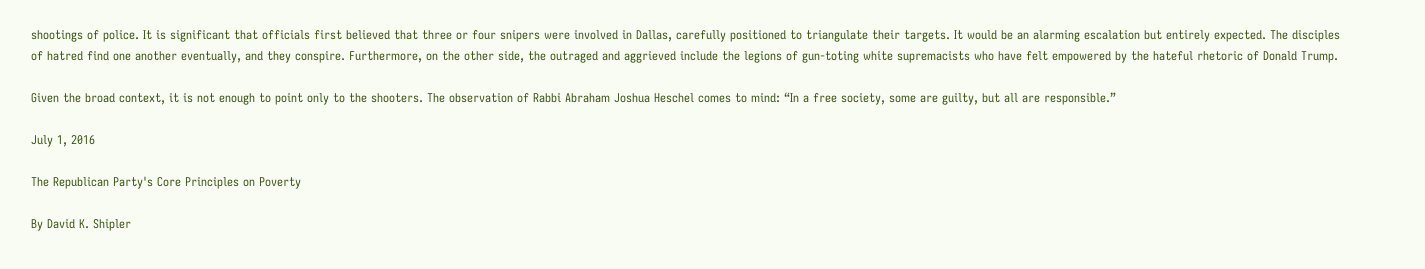shootings of police. It is significant that officials first believed that three or four snipers were involved in Dallas, carefully positioned to triangulate their targets. It would be an alarming escalation but entirely expected. The disciples of hatred find one another eventually, and they conspire. Furthermore, on the other side, the outraged and aggrieved include the legions of gun-toting white supremacists who have felt empowered by the hateful rhetoric of Donald Trump.

Given the broad context, it is not enough to point only to the shooters. The observation of Rabbi Abraham Joshua Heschel comes to mind: “In a free society, some are guilty, but all are responsible.”

July 1, 2016

The Republican Party's Core Principles on Poverty

By David K. Shipler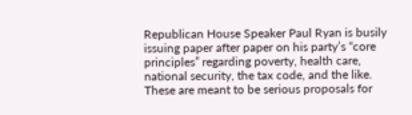Republican House Speaker Paul Ryan is busily issuing paper after paper on his party’s “core principles” regarding poverty, health care, national security, the tax code, and the like. These are meant to be serious proposals for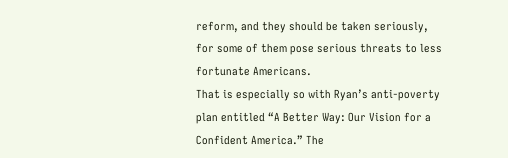reform, and they should be taken seriously, for some of them pose serious threats to less fortunate Americans.
That is especially so with Ryan’s anti-poverty plan entitled “A Better Way: Our Vision for a Confident America.” The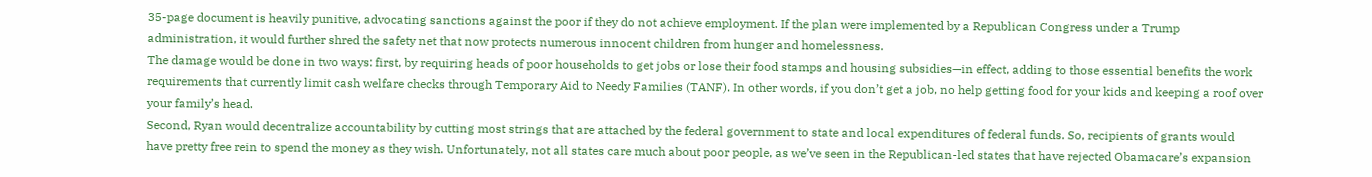35-page document is heavily punitive, advocating sanctions against the poor if they do not achieve employment. If the plan were implemented by a Republican Congress under a Trump administration, it would further shred the safety net that now protects numerous innocent children from hunger and homelessness.
The damage would be done in two ways: first, by requiring heads of poor households to get jobs or lose their food stamps and housing subsidies—in effect, adding to those essential benefits the work requirements that currently limit cash welfare checks through Temporary Aid to Needy Families (TANF). In other words, if you don’t get a job, no help getting food for your kids and keeping a roof over your family’s head.
Second, Ryan would decentralize accountability by cutting most strings that are attached by the federal government to state and local expenditures of federal funds. So, recipients of grants would have pretty free rein to spend the money as they wish. Unfortunately, not all states care much about poor people, as we’ve seen in the Republican-led states that have rejected Obamacare’s expansion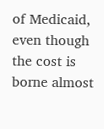of Medicaid, even though the cost is borne almost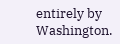entirely by Washington.